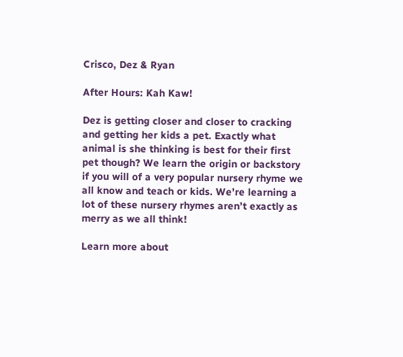Crisco, Dez & Ryan

After Hours: Kah Kaw!

Dez is getting closer and closer to cracking and getting her kids a pet. Exactly what animal is she thinking is best for their first pet though? We learn the origin or backstory if you will of a very popular nursery rhyme we all know and teach or kids. We’re learning a lot of these nursery rhymes aren’t exactly as merry as we all think!

Learn more about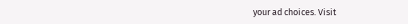your ad choices. Visit